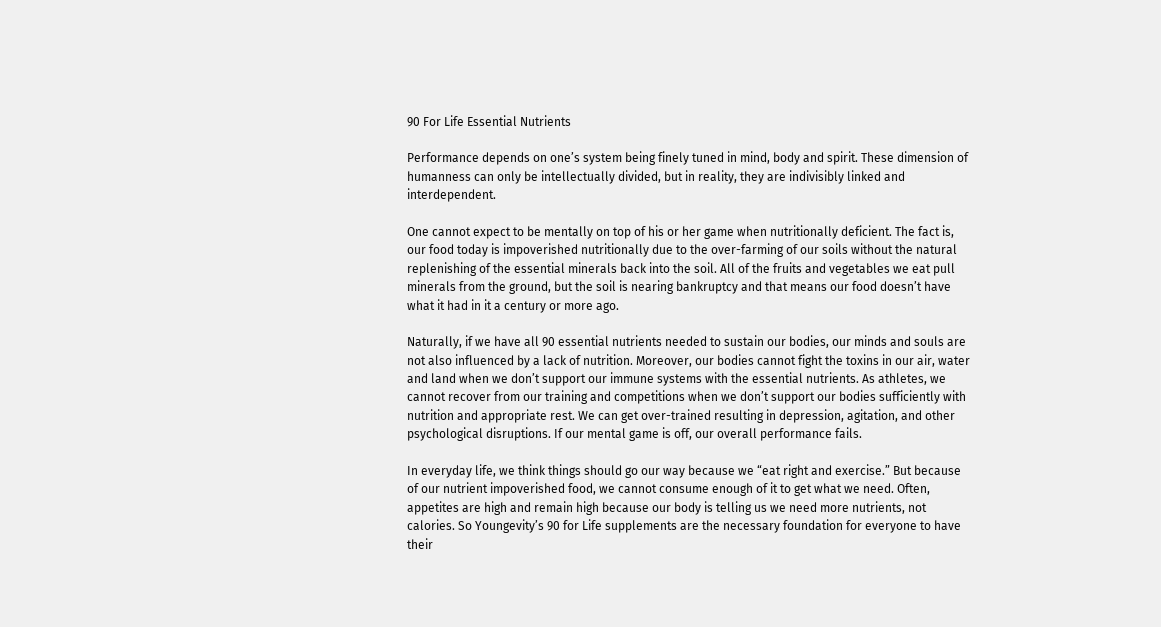90 For Life Essential Nutrients

Performance depends on one’s system being finely tuned in mind, body and spirit. These dimension of humanness can only be intellectually divided, but in reality, they are indivisibly linked and interdependent.

One cannot expect to be mentally on top of his or her game when nutritionally deficient. The fact is, our food today is impoverished nutritionally due to the over-farming of our soils without the natural replenishing of the essential minerals back into the soil. All of the fruits and vegetables we eat pull minerals from the ground, but the soil is nearing bankruptcy and that means our food doesn’t have what it had in it a century or more ago.

Naturally, if we have all 90 essential nutrients needed to sustain our bodies, our minds and souls are not also influenced by a lack of nutrition. Moreover, our bodies cannot fight the toxins in our air, water and land when we don’t support our immune systems with the essential nutrients. As athletes, we cannot recover from our training and competitions when we don’t support our bodies sufficiently with nutrition and appropriate rest. We can get over-trained resulting in depression, agitation, and other psychological disruptions. If our mental game is off, our overall performance fails.

In everyday life, we think things should go our way because we “eat right and exercise.” But because of our nutrient impoverished food, we cannot consume enough of it to get what we need. Often, appetites are high and remain high because our body is telling us we need more nutrients, not calories. So Youngevity’s 90 for Life supplements are the necessary foundation for everyone to have their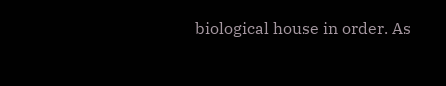biological house in order. As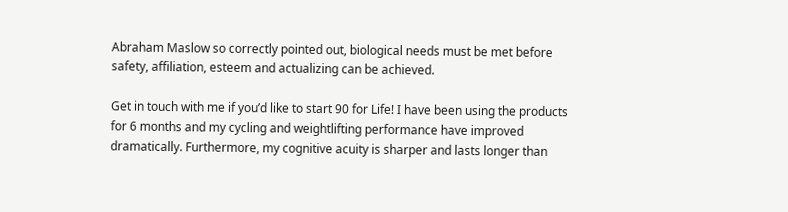Abraham Maslow so correctly pointed out, biological needs must be met before safety, affiliation, esteem and actualizing can be achieved.

Get in touch with me if you’d like to start 90 for Life! I have been using the products for 6 months and my cycling and weightlifting performance have improved dramatically. Furthermore, my cognitive acuity is sharper and lasts longer than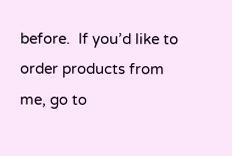before.  If you’d like to order products from me, go to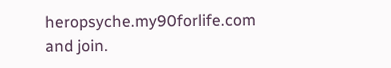heropsyche.my90forlife.com and join.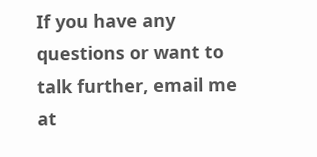If you have any questions or want to talk further, email me at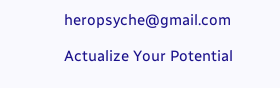heropsyche@gmail.com

Actualize Your Potential